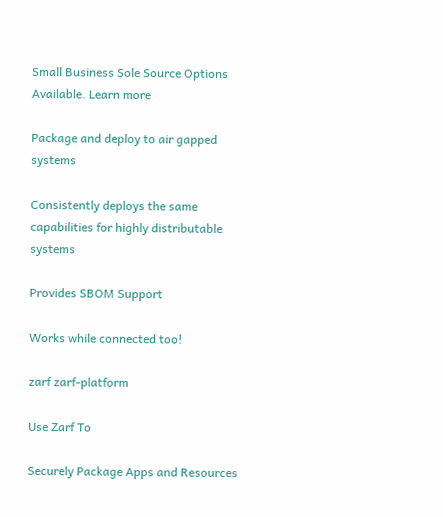Small Business Sole Source Options Available. Learn more

Package and deploy to air gapped systems

Consistently deploys the same capabilities for highly distributable systems

Provides SBOM Support

Works while connected too!

zarf zarf-platform

Use Zarf To

Securely Package Apps and Resources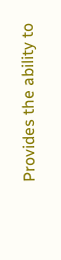Provides the ability to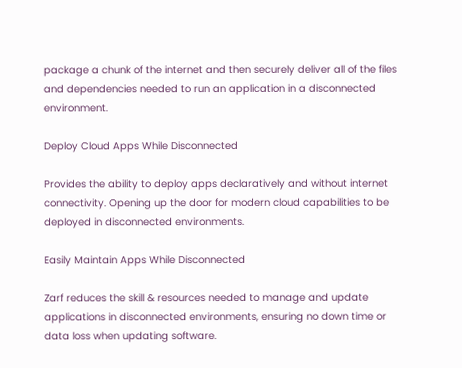package a chunk of the internet and then securely deliver all of the files and dependencies needed to run an application in a disconnected environment.

Deploy Cloud Apps While Disconnected

Provides the ability to deploy apps declaratively and without internet connectivity. Opening up the door for modern cloud capabilities to be deployed in disconnected environments.

Easily Maintain Apps While Disconnected

Zarf reduces the skill & resources needed to manage and update applications in disconnected environments, ensuring no down time or data loss when updating software.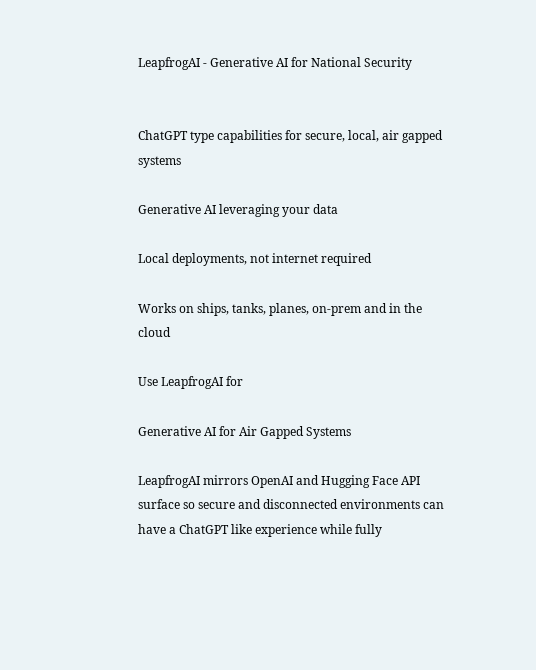LeapfrogAI - Generative AI for National Security


ChatGPT type capabilities for secure, local, air gapped systems

Generative AI leveraging your data

Local deployments, not internet required

Works on ships, tanks, planes, on-prem and in the cloud

Use LeapfrogAI for

Generative AI for Air Gapped Systems

LeapfrogAI mirrors OpenAI and Hugging Face API surface so secure and disconnected environments can have a ChatGPT like experience while fully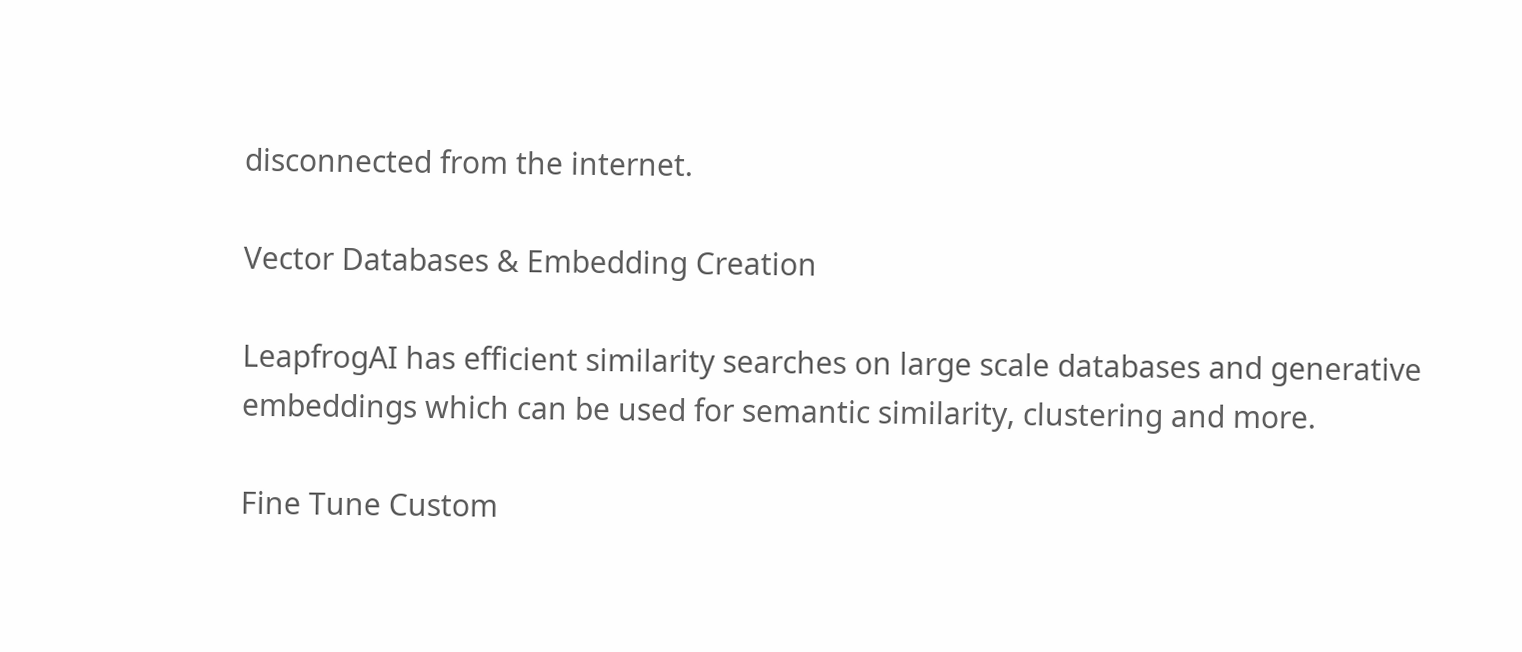disconnected from the internet.

Vector Databases & Embedding Creation

LeapfrogAI has efficient similarity searches on large scale databases and generative embeddings which can be used for semantic similarity, clustering and more.

Fine Tune Custom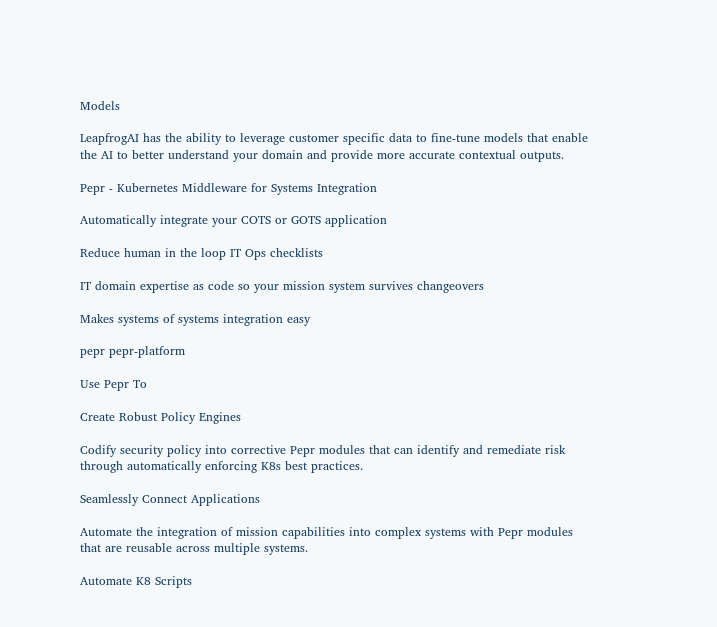Models

LeapfrogAI has the ability to leverage customer specific data to fine-tune models that enable the AI to better understand your domain and provide more accurate contextual outputs.

Pepr - Kubernetes Middleware for Systems Integration

Automatically integrate your COTS or GOTS application

Reduce human in the loop IT Ops checklists

IT domain expertise as code so your mission system survives changeovers

Makes systems of systems integration easy

pepr pepr-platform

Use Pepr To

Create Robust Policy Engines

Codify security policy into corrective Pepr modules that can identify and remediate risk through automatically enforcing K8s best practices.

Seamlessly Connect Applications

Automate the integration of mission capabilities into complex systems with Pepr modules that are reusable across multiple systems.

Automate K8 Scripts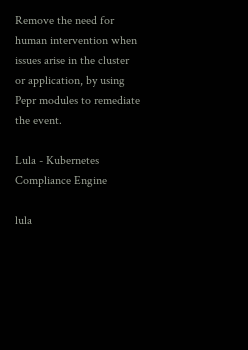Remove the need for human intervention when issues arise in the cluster or application, by using Pepr modules to remediate the event.

Lula - Kubernetes Compliance Engine

lula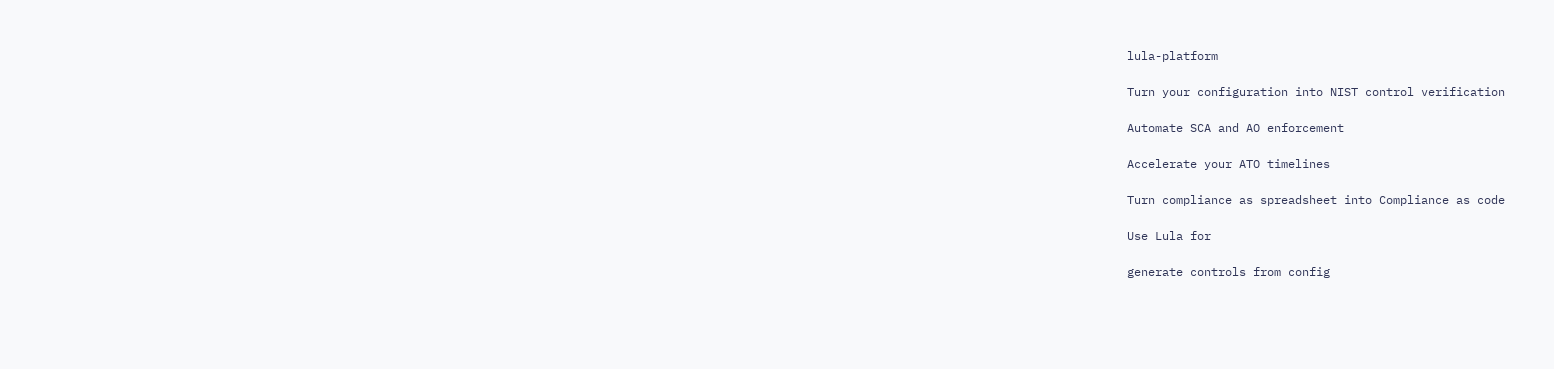lula-platform

Turn your configuration into NIST control verification

Automate SCA and AO enforcement

Accelerate your ATO timelines

Turn compliance as spreadsheet into Compliance as code

Use Lula for

generate controls from config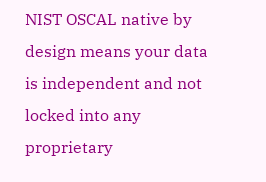NIST OSCAL native by design means your data is independent and not locked into any proprietary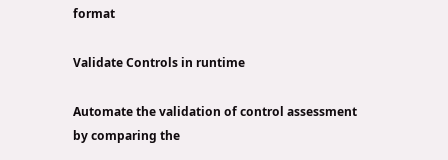format

Validate Controls in runtime

Automate the validation of control assessment by comparing the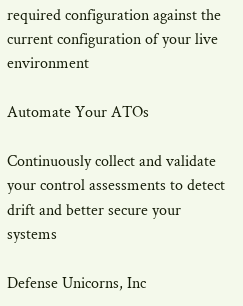required configuration against the current configuration of your live environment

Automate Your ATOs

Continuously collect and validate your control assessments to detect drift and better secure your systems

Defense Unicorns, Inc